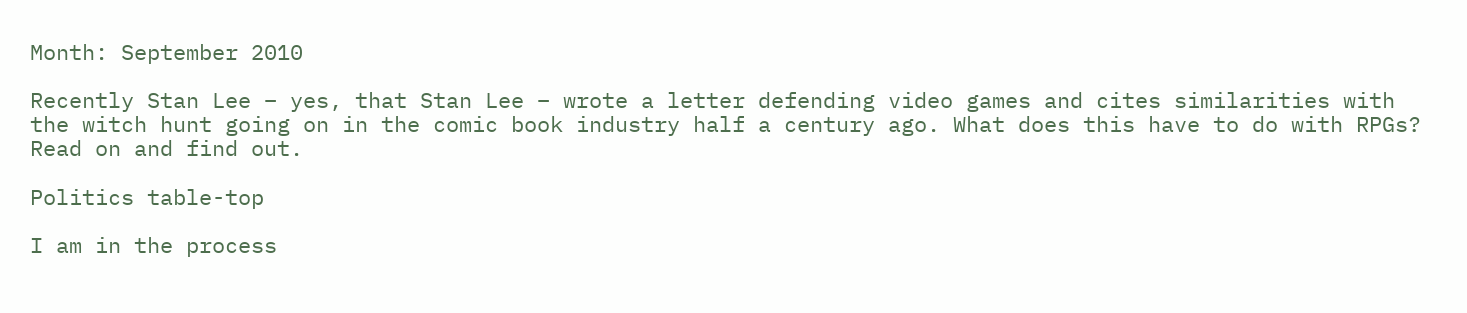Month: September 2010

Recently Stan Lee – yes, that Stan Lee – wrote a letter defending video games and cites similarities with the witch hunt going on in the comic book industry half a century ago. What does this have to do with RPGs? Read on and find out.

Politics table-top

I am in the process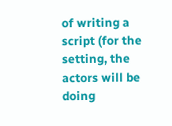of writing a script (for the setting, the actors will be doing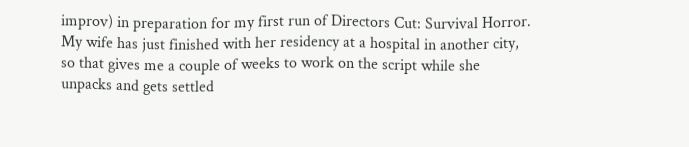improv) in preparation for my first run of Directors Cut: Survival Horror. My wife has just finished with her residency at a hospital in another city, so that gives me a couple of weeks to work on the script while she unpacks and gets settled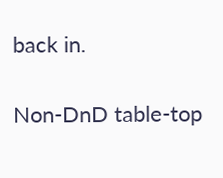back in.

Non-DnD table-top